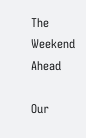The Weekend Ahead

Our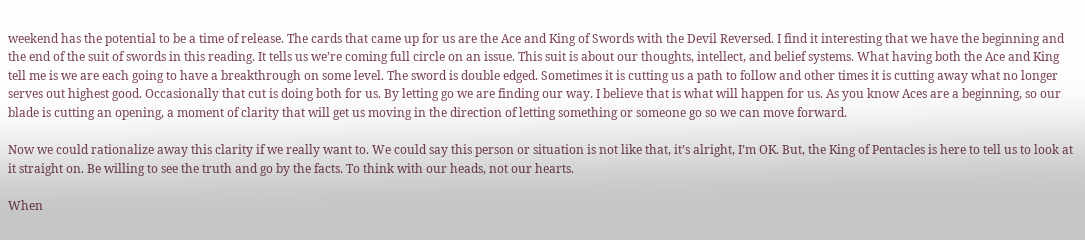weekend has the potential to be a time of release. The cards that came up for us are the Ace and King of Swords with the Devil Reversed. I find it interesting that we have the beginning and the end of the suit of swords in this reading. It tells us we’re coming full circle on an issue. This suit is about our thoughts, intellect, and belief systems. What having both the Ace and King tell me is we are each going to have a breakthrough on some level. The sword is double edged. Sometimes it is cutting us a path to follow and other times it is cutting away what no longer serves out highest good. Occasionally that cut is doing both for us. By letting go we are finding our way. I believe that is what will happen for us. As you know Aces are a beginning, so our blade is cutting an opening, a moment of clarity that will get us moving in the direction of letting something or someone go so we can move forward.

Now we could rationalize away this clarity if we really want to. We could say this person or situation is not like that, it’s alright, I’m OK. But, the King of Pentacles is here to tell us to look at it straight on. Be willing to see the truth and go by the facts. To think with our heads, not our hearts.

When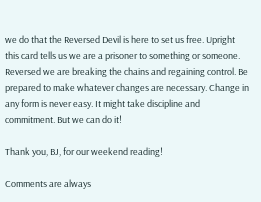we do that the Reversed Devil is here to set us free. Upright this card tells us we are a prisoner to something or someone. Reversed we are breaking the chains and regaining control. Be prepared to make whatever changes are necessary. Change in any form is never easy. It might take discipline and commitment. But we can do it!

Thank you, BJ, for our weekend reading!

Comments are always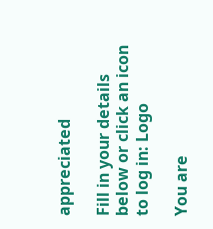appreciated

Fill in your details below or click an icon to log in: Logo

You are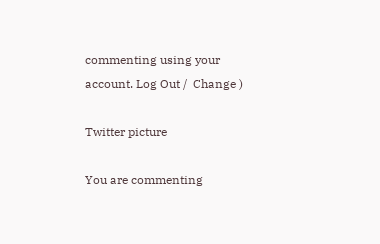commenting using your account. Log Out /  Change )

Twitter picture

You are commenting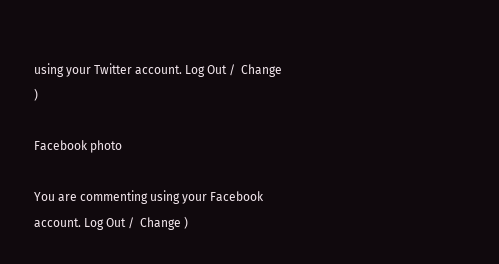using your Twitter account. Log Out /  Change )

Facebook photo

You are commenting using your Facebook account. Log Out /  Change )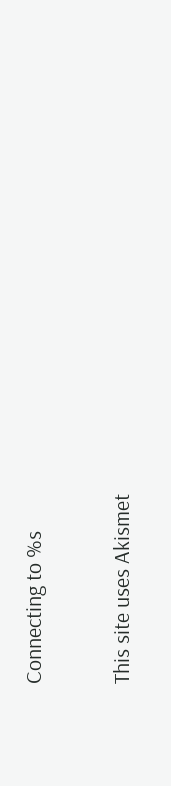Connecting to %s

This site uses Akismet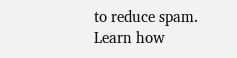to reduce spam. Learn how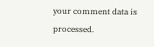your comment data is processed.